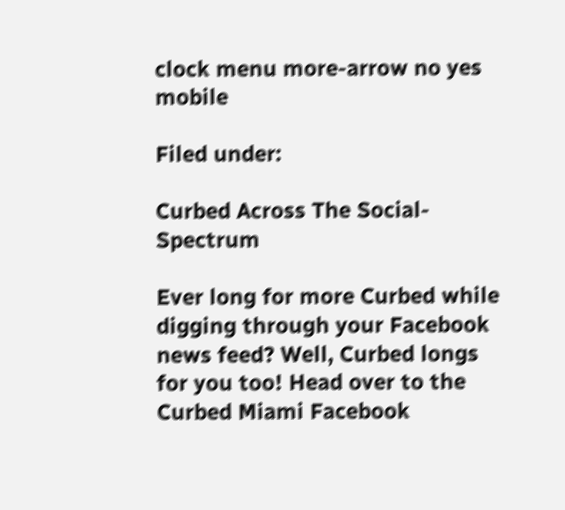clock menu more-arrow no yes mobile

Filed under:

Curbed Across The Social-Spectrum

Ever long for more Curbed while digging through your Facebook news feed? Well, Curbed longs for you too! Head over to the Curbed Miami Facebook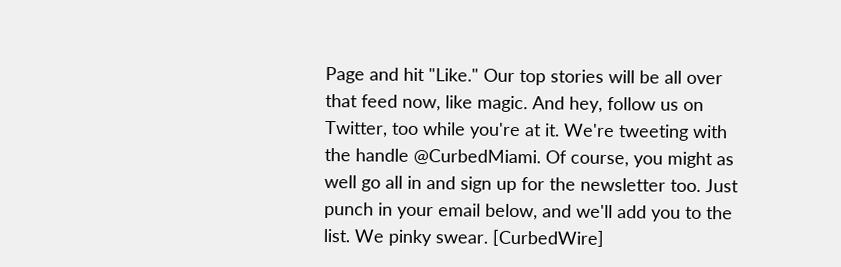Page and hit "Like." Our top stories will be all over that feed now, like magic. And hey, follow us on Twitter, too while you're at it. We're tweeting with the handle @CurbedMiami. Of course, you might as well go all in and sign up for the newsletter too. Just punch in your email below, and we'll add you to the list. We pinky swear. [CurbedWire]